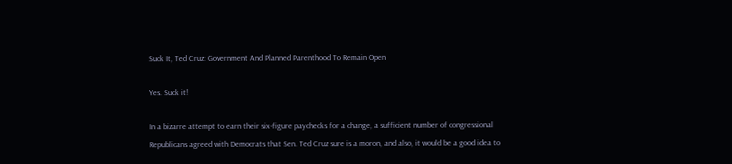Suck It, Ted Cruz: Government And Planned Parenthood To Remain Open

Yes. Suck it!

In a bizarre attempt to earn their six-figure paychecks for a change, a sufficient number of congressional Republicans agreed with Democrats that Sen. Ted Cruz sure is a moron, and also, it would be a good idea to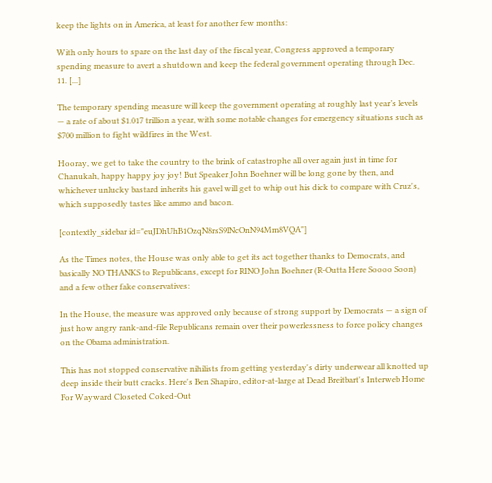keep the lights on in America, at least for another few months:

With only hours to spare on the last day of the fiscal year, Congress approved a temporary spending measure to avert a shutdown and keep the federal government operating through Dec. 11. [...]

The temporary spending measure will keep the government operating at roughly last year’s levels — a rate of about $1.017 trillion a year, with some notable changes for emergency situations such as $700 million to fight wildfires in the West.

Hooray, we get to take the country to the brink of catastrophe all over again just in time for Chanukah, happy happy joy joy! But Speaker John Boehner will be long gone by then, and whichever unlucky bastard inherits his gavel will get to whip out his dick to compare with Cruz's, which supposedly tastes like ammo and bacon.

[contextly_sidebar id="euJDhUhB1OzqN8rsS9lNcOnN94Mm8VQA"]

As the Times notes, the House was only able to get its act together thanks to Democrats, and basically NO THANKS to Republicans, except for RINO John Boehner (R-Outta Here Soooo Soon) and a few other fake conservatives:

In the House, the measure was approved only because of strong support by Democrats — a sign of just how angry rank-and-file Republicans remain over their powerlessness to force policy changes on the Obama administration.

This has not stopped conservative nihilists from getting yesterday's dirty underwear all knotted up deep inside their butt cracks. Here's Ben Shapiro, editor-at-large at Dead Breitbart's Interweb Home For Wayward Closeted Coked-Out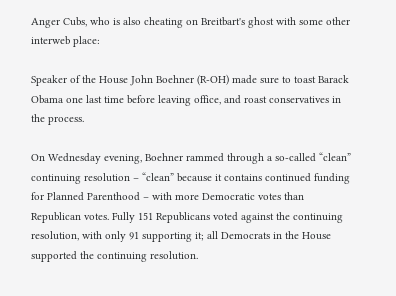Anger Cubs, who is also cheating on Breitbart's ghost with some other interweb place:

Speaker of the House John Boehner (R-OH) made sure to toast Barack Obama one last time before leaving office, and roast conservatives in the process.

On Wednesday evening, Boehner rammed through a so-called “clean” continuing resolution – “clean” because it contains continued funding for Planned Parenthood – with more Democratic votes than Republican votes. Fully 151 Republicans voted against the continuing resolution, with only 91 supporting it; all Democrats in the House supported the continuing resolution.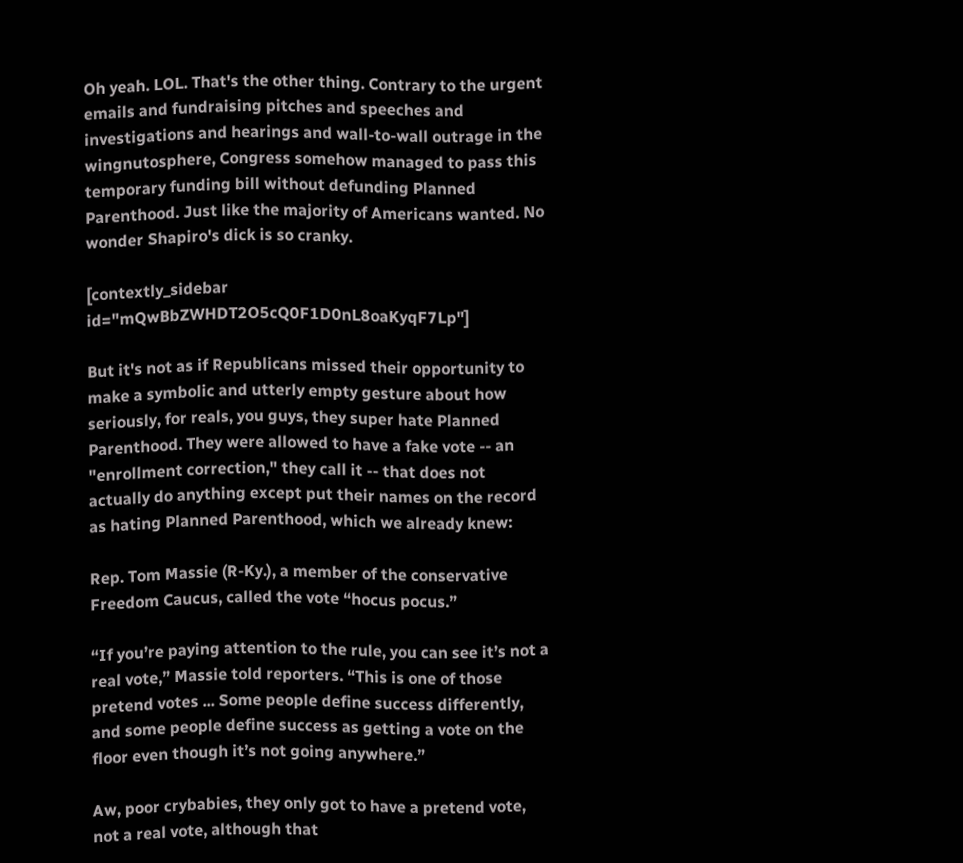Oh yeah. LOL. That's the other thing. Contrary to the urgent emails and fundraising pitches and speeches and investigations and hearings and wall-to-wall outrage in the wingnutosphere, Congress somehow managed to pass this temporary funding bill without defunding Planned Parenthood. Just like the majority of Americans wanted. No wonder Shapiro's dick is so cranky.

[contextly_sidebar id="mQwBbZWHDT2O5cQ0F1D0nL8oaKyqF7Lp"]

But it's not as if Republicans missed their opportunity to make a symbolic and utterly empty gesture about how seriously, for reals, you guys, they super hate Planned Parenthood. They were allowed to have a fake vote -- an "enrollment correction," they call it -- that does not actually do anything except put their names on the record as hating Planned Parenthood, which we already knew:

Rep. Tom Massie (R-Ky.), a member of the conservative Freedom Caucus, called the vote “hocus pocus.”

“If you’re paying attention to the rule, you can see it’s not a real vote,” Massie told reporters. “This is one of those pretend votes ... Some people define success differently, and some people define success as getting a vote on the floor even though it’s not going anywhere.”

Aw, poor crybabies, they only got to have a pretend vote, not a real vote, although that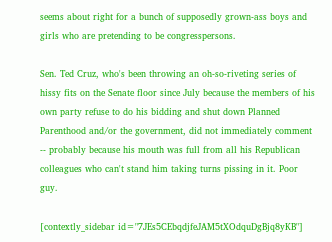seems about right for a bunch of supposedly grown-ass boys and girls who are pretending to be congresspersons.

Sen. Ted Cruz, who's been throwing an oh-so-riveting series of hissy fits on the Senate floor since July because the members of his own party refuse to do his bidding and shut down Planned Parenthood and/or the government, did not immediately comment -- probably because his mouth was full from all his Republican colleagues who can't stand him taking turns pissing in it. Poor guy.

[contextly_sidebar id="7JEs5CEbqdjfeJAM5tXOdquDgBjq8yKB"]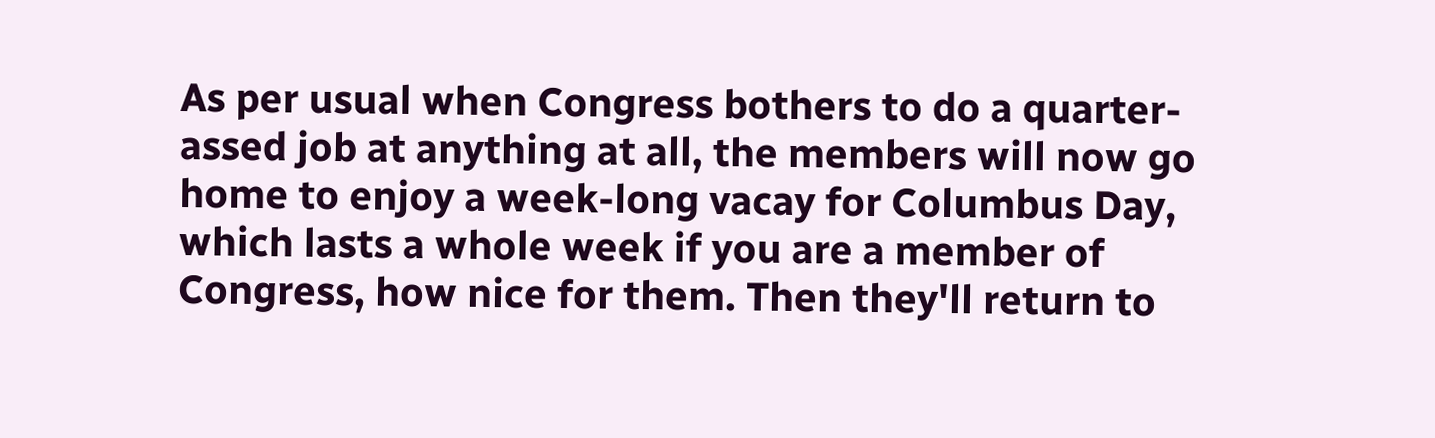As per usual when Congress bothers to do a quarter-assed job at anything at all, the members will now go home to enjoy a week-long vacay for Columbus Day, which lasts a whole week if you are a member of Congress, how nice for them. Then they'll return to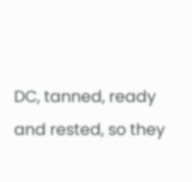DC, tanned, ready and rested, so they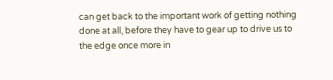can get back to the important work of getting nothing done at all, before they have to gear up to drive us to the edge once more in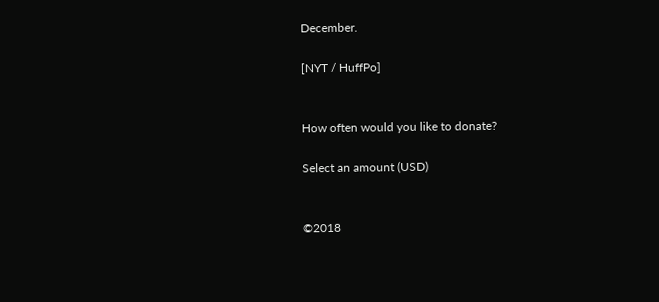December.

[NYT / HuffPo]


How often would you like to donate?

Select an amount (USD)


©2018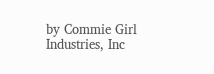by Commie Girl Industries, Inc